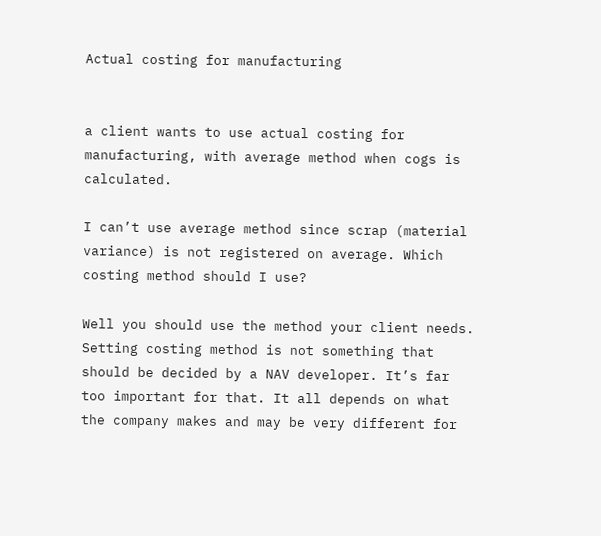Actual costing for manufacturing


a client wants to use actual costing for manufacturing, with average method when cogs is calculated.

I can’t use average method since scrap (material variance) is not registered on average. Which costing method should I use?

Well you should use the method your client needs. Setting costing method is not something that should be decided by a NAV developer. It’s far too important for that. It all depends on what the company makes and may be very different for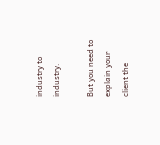industry to industry.

But you need to explain your client the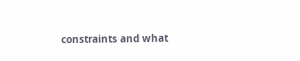constraints and what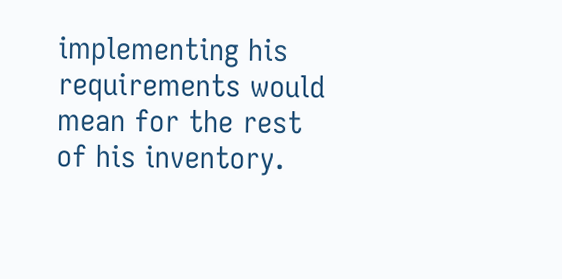implementing his requirements would mean for the rest of his inventory.